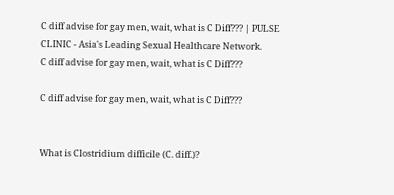C diff advise for gay men, wait, what is C Diff??? | PULSE CLINIC - Asia's Leading Sexual Healthcare Network.
C diff advise for gay men, wait, what is C Diff???

C diff advise for gay men, wait, what is C Diff???


What is Clostridium difficile (C. diff.)?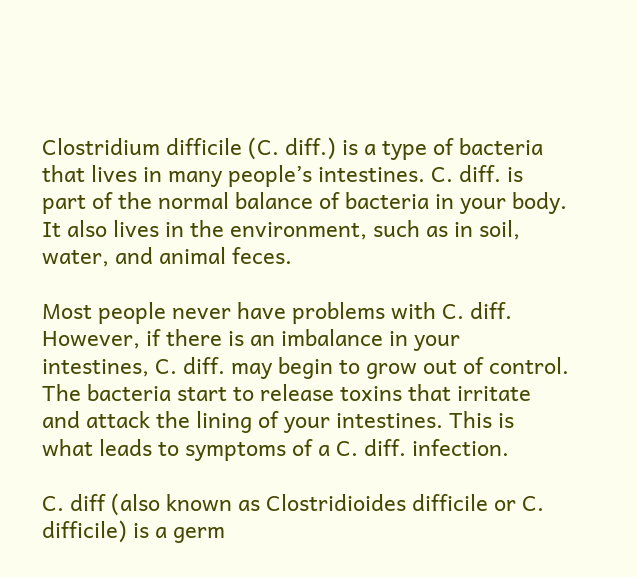Clostridium difficile (C. diff.) is a type of bacteria that lives in many people’s intestines. C. diff. is part of the normal balance of bacteria in your body. It also lives in the environment, such as in soil, water, and animal feces.

Most people never have problems with C. diff. However, if there is an imbalance in your intestines, C. diff. may begin to grow out of control. The bacteria start to release toxins that irritate and attack the lining of your intestines. This is what leads to symptoms of a C. diff. infection.

C. diff (also known as Clostridioides difficile or C. difficile) is a germ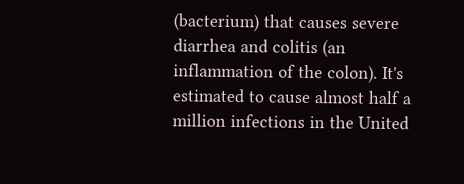(bacterium) that causes severe diarrhea and colitis (an inflammation of the colon). It's estimated to cause almost half a million infections in the United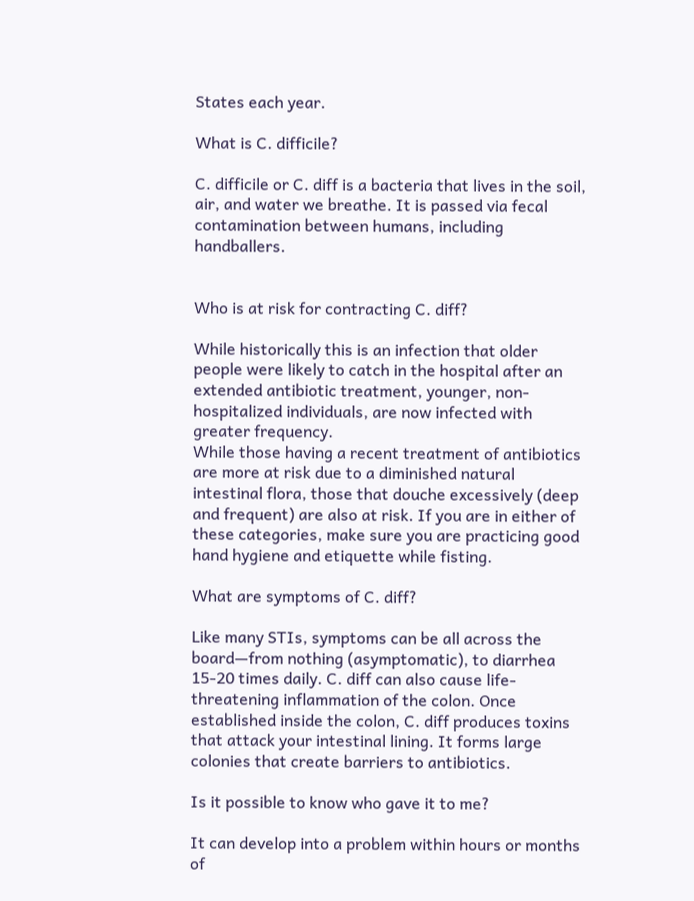States each year.

What is C. difficile?

C. difficile or C. diff is a bacteria that lives in the soil, air, and water we breathe. It is passed via fecal contamination between humans, including handballers.


Who is at risk for contracting C. diff?

While historically this is an infection that older people were likely to catch in the hospital after an extended antibiotic treatment, younger, non-hospitalized individuals, are now infected with greater frequency.
While those having a recent treatment of antibiotics are more at risk due to a diminished natural intestinal flora, those that douche excessively (deep and frequent) are also at risk. If you are in either of these categories, make sure you are practicing good hand hygiene and etiquette while fisting.

What are symptoms of C. diff?

Like many STIs, symptoms can be all across the board—from nothing (asymptomatic), to diarrhea 15-20 times daily. C. diff can also cause life-threatening inflammation of the colon. Once established inside the colon, C. diff produces toxins that attack your intestinal lining. It forms large colonies that create barriers to antibiotics.

Is it possible to know who gave it to me?

It can develop into a problem within hours or months of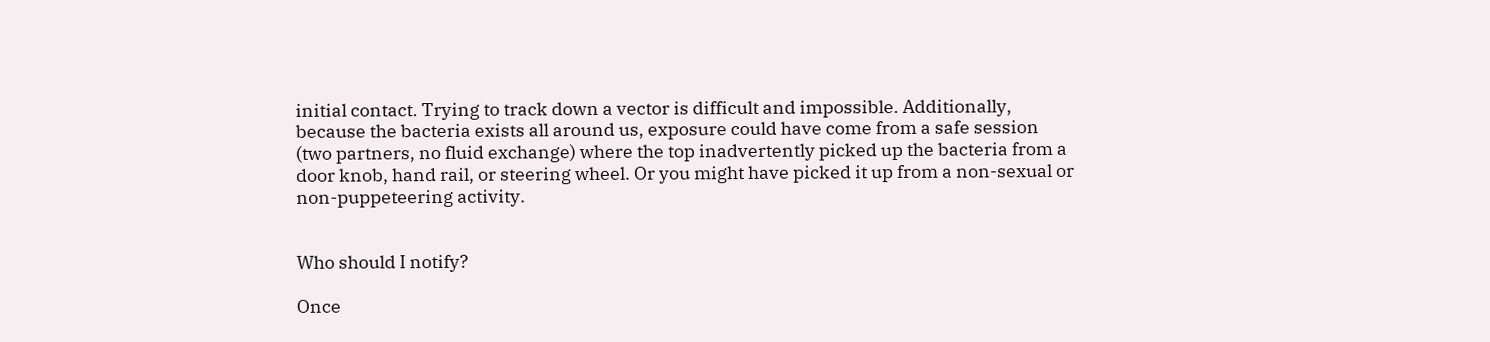initial contact. Trying to track down a vector is difficult and impossible. Additionally, because the bacteria exists all around us, exposure could have come from a safe session (two partners, no fluid exchange) where the top inadvertently picked up the bacteria from a door knob, hand rail, or steering wheel. Or you might have picked it up from a non-sexual or non-puppeteering activity.


Who should I notify?

Once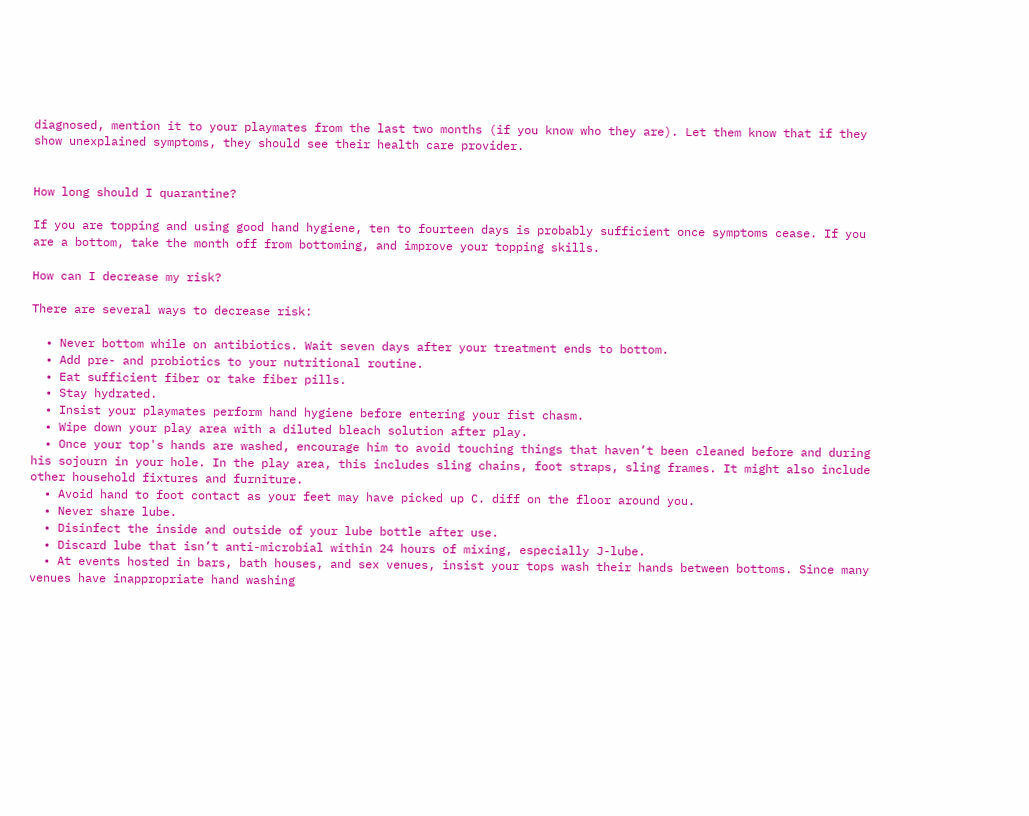diagnosed, mention it to your playmates from the last two months (if you know who they are). Let them know that if they show unexplained symptoms, they should see their health care provider.


How long should I quarantine?

If you are topping and using good hand hygiene, ten to fourteen days is probably sufficient once symptoms cease. If you are a bottom, take the month off from bottoming, and improve your topping skills.

How can I decrease my risk?

There are several ways to decrease risk:

  • Never bottom while on antibiotics. Wait seven days after your treatment ends to bottom.
  • Add pre- and probiotics to your nutritional routine.
  • Eat sufficient fiber or take fiber pills.
  • Stay hydrated.
  • Insist your playmates perform hand hygiene before entering your fist chasm.
  • Wipe down your play area with a diluted bleach solution after play.
  • Once your top's hands are washed, encourage him to avoid touching things that haven’t been cleaned before and during his sojourn in your hole. In the play area, this includes sling chains, foot straps, sling frames. It might also include other household fixtures and furniture.
  • Avoid hand to foot contact as your feet may have picked up C. diff on the floor around you.
  • Never share lube.
  • Disinfect the inside and outside of your lube bottle after use.
  • Discard lube that isn’t anti-microbial within 24 hours of mixing, especially J-lube.
  • At events hosted in bars, bath houses, and sex venues, insist your tops wash their hands between bottoms. Since many venues have inappropriate hand washing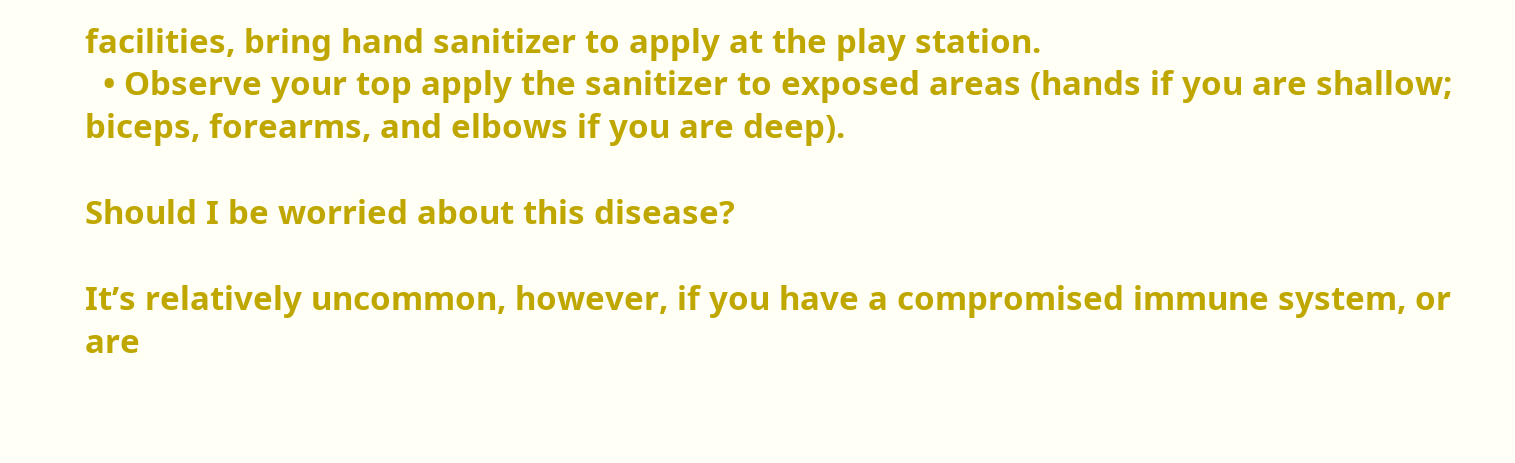facilities, bring hand sanitizer to apply at the play station.
  • Observe your top apply the sanitizer to exposed areas (hands if you are shallow; biceps, forearms, and elbows if you are deep).

Should I be worried about this disease?

It’s relatively uncommon, however, if you have a compromised immune system, or are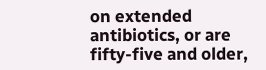on extended antibiotics, or are fifty-five and older,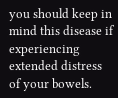you should keep in mind this disease if experiencing extended distress of your bowels.